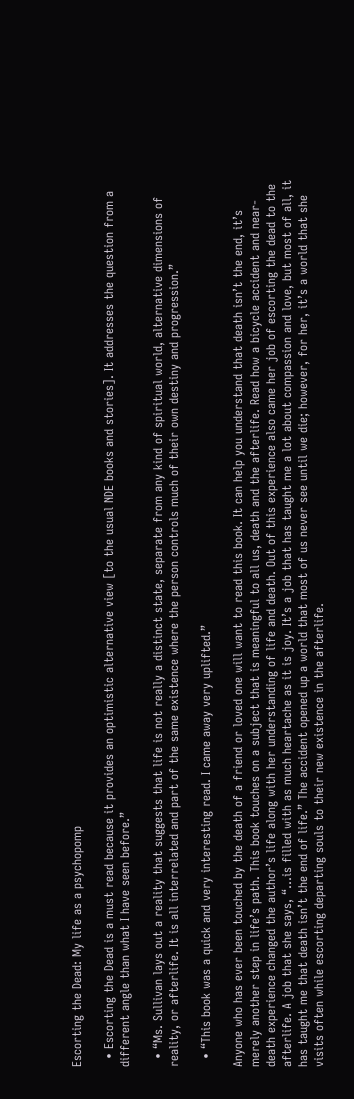Escorting the Dead: My life as a psychopomp

  • Escorting the Dead is a must read because it provides an optimistic alternative view [to the usual NDE books and stories]. It addresses the question from a different angle than what I have seen before.”

  • “Ms. Sullivan lays out a reality that suggests that life is not really a distinct state, separate from any kind of spiritual world, alternative dimensions of reality, or afterlife. It is all interrelated and part of the same existence where the person controls much of their own destiny and progression.”

  • “This book was a quick and very interesting read. I came away very uplifted.”

Anyone who has ever been touched by the death of a friend or loved one will want to read this book. It can help you understand that death isn’t the end, it’s merely another step in life’s path. This book touches on a subject that is meaningful to all us, death and the afterlife. Read how a bicycle accident and near-death experience changed the author’s life along with her understanding of life and death. Out of this experience also came her job of escorting the dead to the afterlife. A job that she says, “…is filled with as much heartache as it is joy. It’s a job that has taught me a lot about compassion and love, but most of all, it has taught me that death isn’t the end of life.” The accident opened up a world that most of us never see until we die; however, for her, it’s a world that she visits often while escorting departing souls to their new existence in the afterlife.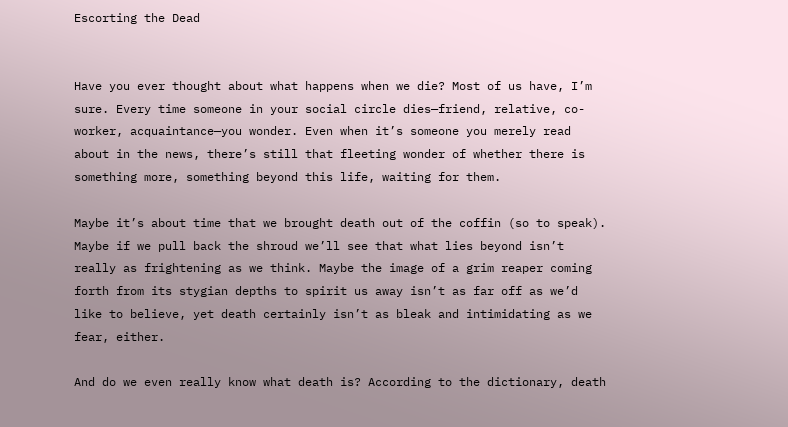Escorting the Dead


Have you ever thought about what happens when we die? Most of us have, I’m sure. Every time someone in your social circle dies—friend, relative, co-worker, acquaintance—you wonder. Even when it’s someone you merely read about in the news, there’s still that fleeting wonder of whether there is something more, something beyond this life, waiting for them.

Maybe it’s about time that we brought death out of the coffin (so to speak). Maybe if we pull back the shroud we’ll see that what lies beyond isn’t really as frightening as we think. Maybe the image of a grim reaper coming forth from its stygian depths to spirit us away isn’t as far off as we’d like to believe, yet death certainly isn’t as bleak and intimidating as we fear, either.

And do we even really know what death is? According to the dictionary, death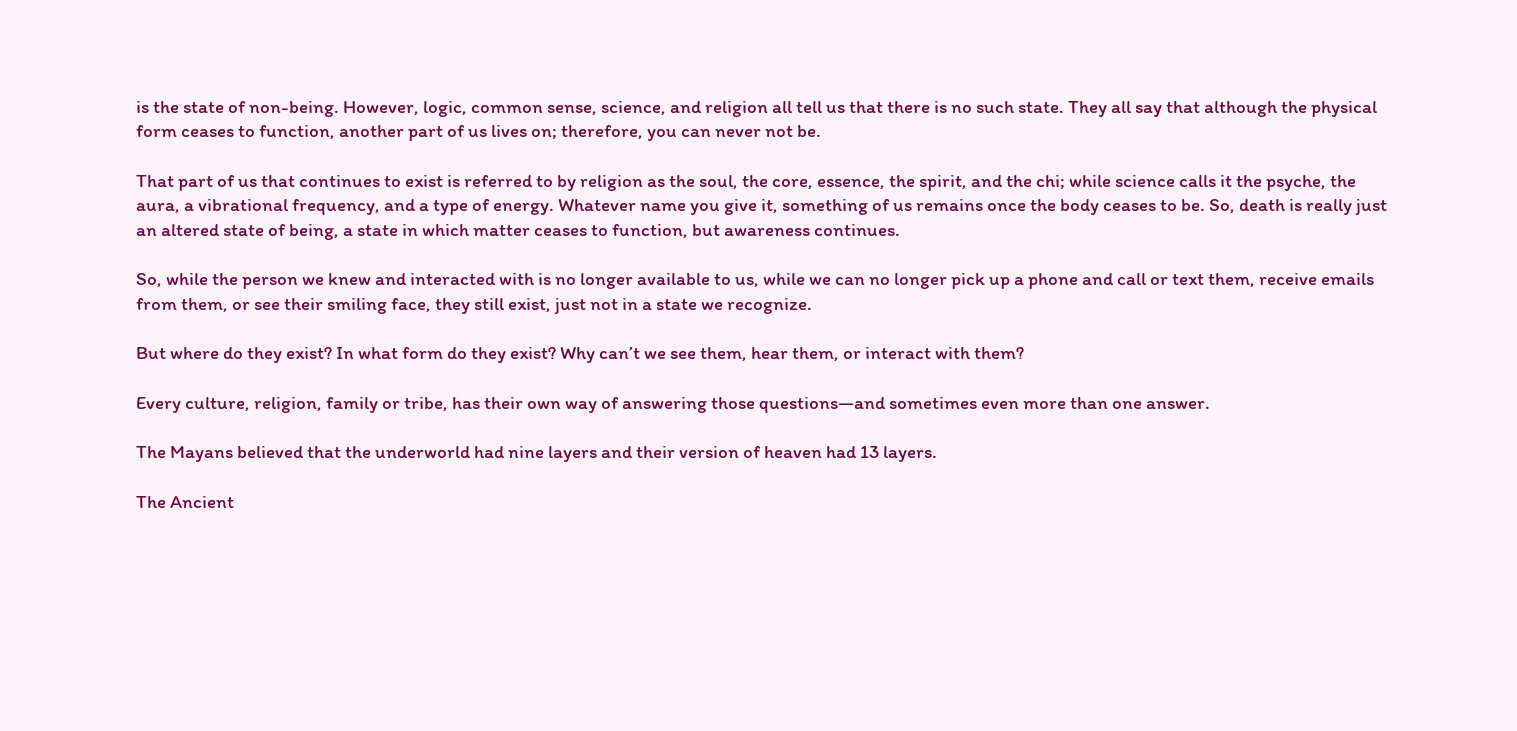is the state of non-being. However, logic, common sense, science, and religion all tell us that there is no such state. They all say that although the physical form ceases to function, another part of us lives on; therefore, you can never not be.

That part of us that continues to exist is referred to by religion as the soul, the core, essence, the spirit, and the chi; while science calls it the psyche, the aura, a vibrational frequency, and a type of energy. Whatever name you give it, something of us remains once the body ceases to be. So, death is really just an altered state of being, a state in which matter ceases to function, but awareness continues.

So, while the person we knew and interacted with is no longer available to us, while we can no longer pick up a phone and call or text them, receive emails from them, or see their smiling face, they still exist, just not in a state we recognize.

But where do they exist? In what form do they exist? Why can’t we see them, hear them, or interact with them?

Every culture, religion, family or tribe, has their own way of answering those questions—and sometimes even more than one answer.

The Mayans believed that the underworld had nine layers and their version of heaven had 13 layers.

The Ancient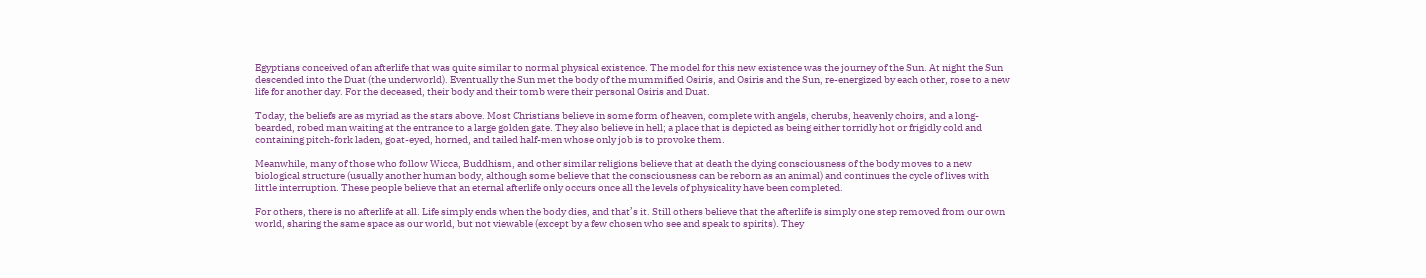Egyptians conceived of an afterlife that was quite similar to normal physical existence. The model for this new existence was the journey of the Sun. At night the Sun descended into the Duat (the underworld). Eventually the Sun met the body of the mummified Osiris, and Osiris and the Sun, re-energized by each other, rose to a new life for another day. For the deceased, their body and their tomb were their personal Osiris and Duat.

Today, the beliefs are as myriad as the stars above. Most Christians believe in some form of heaven, complete with angels, cherubs, heavenly choirs, and a long-bearded, robed man waiting at the entrance to a large golden gate. They also believe in hell; a place that is depicted as being either torridly hot or frigidly cold and containing pitch-fork laden, goat-eyed, horned, and tailed half-men whose only job is to provoke them.

Meanwhile, many of those who follow Wicca, Buddhism, and other similar religions believe that at death the dying consciousness of the body moves to a new biological structure (usually another human body, although some believe that the consciousness can be reborn as an animal) and continues the cycle of lives with little interruption. These people believe that an eternal afterlife only occurs once all the levels of physicality have been completed.

For others, there is no afterlife at all. Life simply ends when the body dies, and that’s it. Still others believe that the afterlife is simply one step removed from our own world, sharing the same space as our world, but not viewable (except by a few chosen who see and speak to spirits). They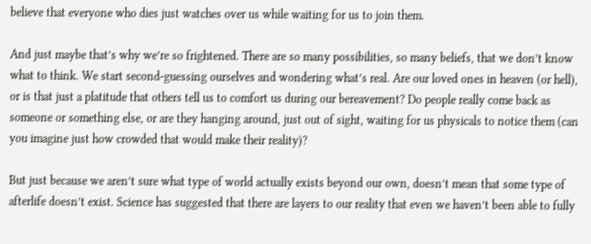believe that everyone who dies just watches over us while waiting for us to join them.

And just maybe that’s why we’re so frightened. There are so many possibilities, so many beliefs, that we don’t know what to think. We start second-guessing ourselves and wondering what’s real. Are our loved ones in heaven (or hell), or is that just a platitude that others tell us to comfort us during our bereavement? Do people really come back as someone or something else, or are they hanging around, just out of sight, waiting for us physicals to notice them (can you imagine just how crowded that would make their reality)?

But just because we aren’t sure what type of world actually exists beyond our own, doesn’t mean that some type of afterlife doesn’t exist. Science has suggested that there are layers to our reality that even we haven’t been able to fully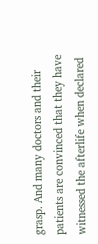grasp. And many doctors and their patients are convinced that they have witnessed the afterlife when declared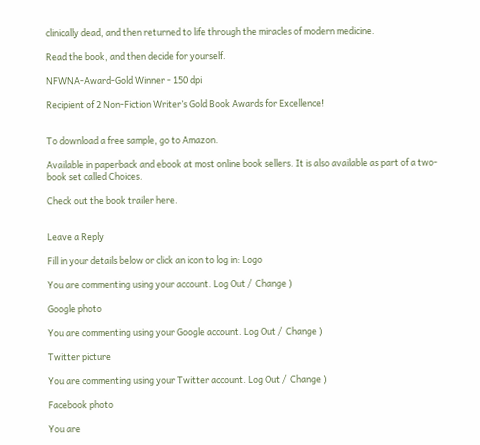clinically dead, and then returned to life through the miracles of modern medicine.

Read the book, and then decide for yourself.

NFWNA-Award-Gold Winner - 150 dpi

Recipient of 2 Non-Fiction Writer’s Gold Book Awards for Excellence!


To download a free sample, go to Amazon.

Available in paperback and ebook at most online book sellers. It is also available as part of a two-book set called Choices.

Check out the book trailer here.


Leave a Reply

Fill in your details below or click an icon to log in: Logo

You are commenting using your account. Log Out /  Change )

Google photo

You are commenting using your Google account. Log Out /  Change )

Twitter picture

You are commenting using your Twitter account. Log Out /  Change )

Facebook photo

You are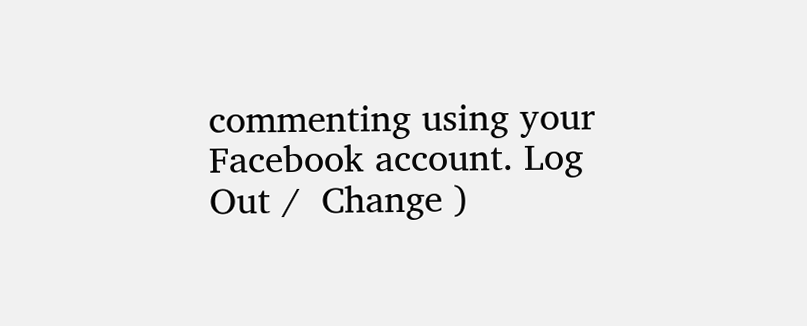commenting using your Facebook account. Log Out /  Change )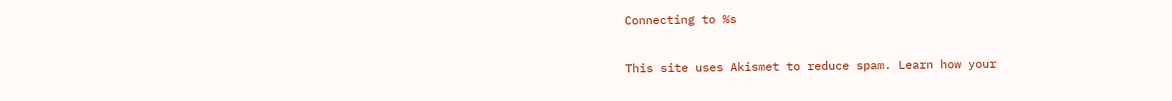Connecting to %s

This site uses Akismet to reduce spam. Learn how your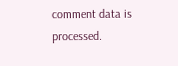comment data is processed.